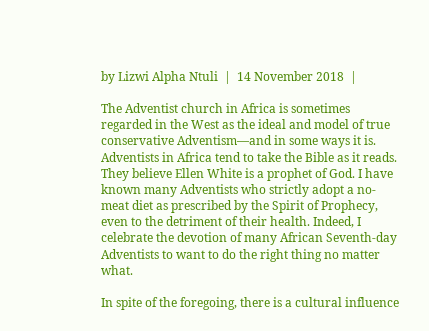by Lizwi Alpha Ntuli  |  14 November 2018  |

The Adventist church in Africa is sometimes regarded in the West as the ideal and model of true conservative Adventism—and in some ways it is. Adventists in Africa tend to take the Bible as it reads. They believe Ellen White is a prophet of God. I have known many Adventists who strictly adopt a no-meat diet as prescribed by the Spirit of Prophecy, even to the detriment of their health. Indeed, I celebrate the devotion of many African Seventh-day Adventists to want to do the right thing no matter what.

In spite of the foregoing, there is a cultural influence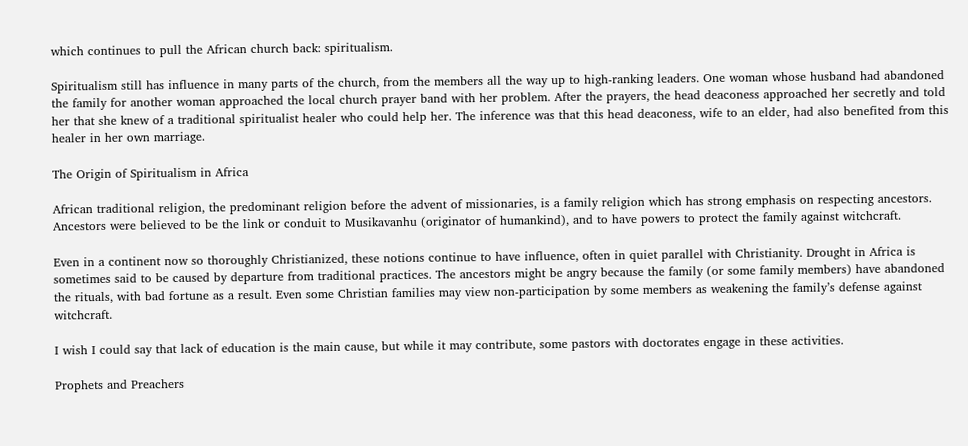which continues to pull the African church back: spiritualism.

Spiritualism still has influence in many parts of the church, from the members all the way up to high-ranking leaders. One woman whose husband had abandoned the family for another woman approached the local church prayer band with her problem. After the prayers, the head deaconess approached her secretly and told her that she knew of a traditional spiritualist healer who could help her. The inference was that this head deaconess, wife to an elder, had also benefited from this healer in her own marriage.

The Origin of Spiritualism in Africa

African traditional religion, the predominant religion before the advent of missionaries, is a family religion which has strong emphasis on respecting ancestors. Ancestors were believed to be the link or conduit to Musikavanhu (originator of humankind), and to have powers to protect the family against witchcraft.

Even in a continent now so thoroughly Christianized, these notions continue to have influence, often in quiet parallel with Christianity. Drought in Africa is sometimes said to be caused by departure from traditional practices. The ancestors might be angry because the family (or some family members) have abandoned the rituals, with bad fortune as a result. Even some Christian families may view non-participation by some members as weakening the family’s defense against witchcraft.

I wish I could say that lack of education is the main cause, but while it may contribute, some pastors with doctorates engage in these activities.

Prophets and Preachers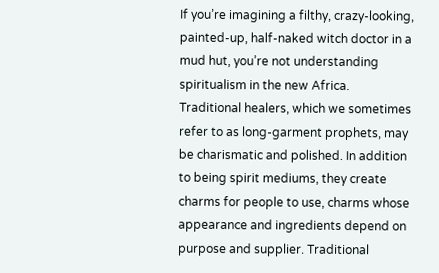If you’re imagining a filthy, crazy-looking, painted-up, half-naked witch doctor in a mud hut, you’re not understanding spiritualism in the new Africa. Traditional healers, which we sometimes refer to as long-garment prophets, may be charismatic and polished. In addition to being spirit mediums, they create charms for people to use, charms whose appearance and ingredients depend on purpose and supplier. Traditional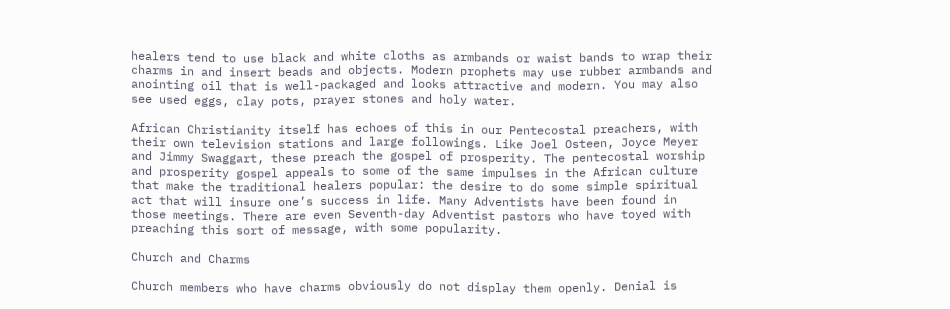healers tend to use black and white cloths as armbands or waist bands to wrap their charms in and insert beads and objects. Modern prophets may use rubber armbands and anointing oil that is well-packaged and looks attractive and modern. You may also see used eggs, clay pots, prayer stones and holy water.

African Christianity itself has echoes of this in our Pentecostal preachers, with their own television stations and large followings. Like Joel Osteen, Joyce Meyer and Jimmy Swaggart, these preach the gospel of prosperity. The pentecostal worship and prosperity gospel appeals to some of the same impulses in the African culture that make the traditional healers popular: the desire to do some simple spiritual act that will insure one’s success in life. Many Adventists have been found in those meetings. There are even Seventh-day Adventist pastors who have toyed with preaching this sort of message, with some popularity.

Church and Charms

Church members who have charms obviously do not display them openly. Denial is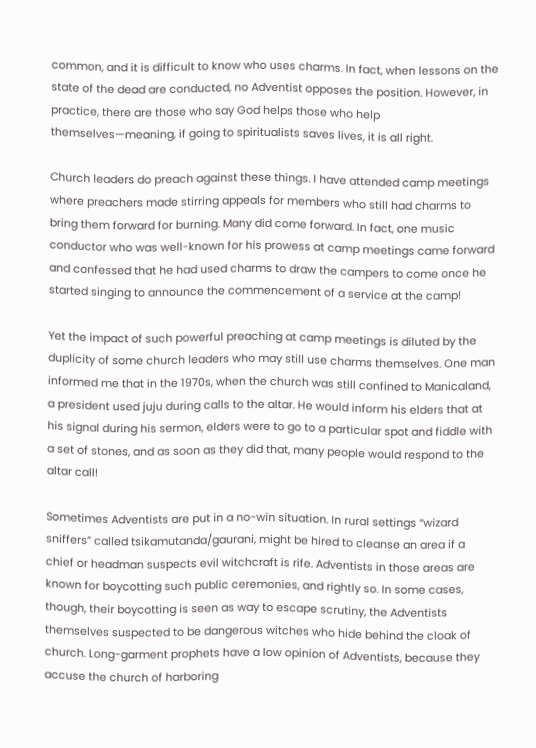common, and it is difficult to know who uses charms. In fact, when lessons on the state of the dead are conducted, no Adventist opposes the position. However, in practice, there are those who say God helps those who help themselves—meaning, if going to spiritualists saves lives, it is all right.

Church leaders do preach against these things. I have attended camp meetings where preachers made stirring appeals for members who still had charms to bring them forward for burning. Many did come forward. In fact, one music conductor who was well-known for his prowess at camp meetings came forward and confessed that he had used charms to draw the campers to come once he started singing to announce the commencement of a service at the camp!

Yet the impact of such powerful preaching at camp meetings is diluted by the duplicity of some church leaders who may still use charms themselves. One man informed me that in the 1970s, when the church was still confined to Manicaland, a president used juju during calls to the altar. He would inform his elders that at his signal during his sermon, elders were to go to a particular spot and fiddle with a set of stones, and as soon as they did that, many people would respond to the altar call!

Sometimes Adventists are put in a no-win situation. In rural settings “wizard sniffers” called tsikamutanda/gaurani, might be hired to cleanse an area if a chief or headman suspects evil witchcraft is rife. Adventists in those areas are known for boycotting such public ceremonies, and rightly so. In some cases, though, their boycotting is seen as way to escape scrutiny, the Adventists themselves suspected to be dangerous witches who hide behind the cloak of church. Long-garment prophets have a low opinion of Adventists, because they accuse the church of harboring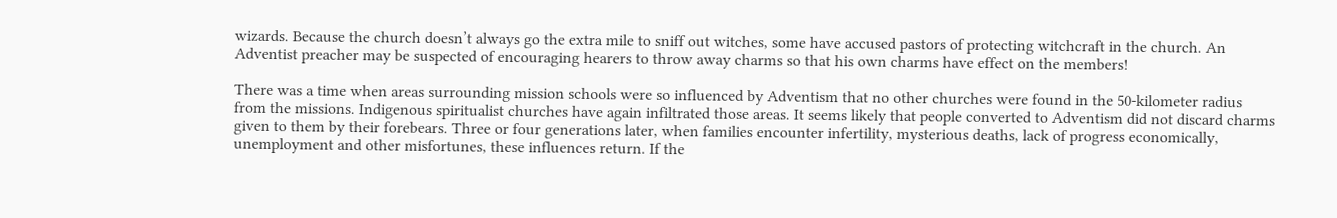wizards. Because the church doesn’t always go the extra mile to sniff out witches, some have accused pastors of protecting witchcraft in the church. An Adventist preacher may be suspected of encouraging hearers to throw away charms so that his own charms have effect on the members!

There was a time when areas surrounding mission schools were so influenced by Adventism that no other churches were found in the 50-kilometer radius from the missions. Indigenous spiritualist churches have again infiltrated those areas. It seems likely that people converted to Adventism did not discard charms given to them by their forebears. Three or four generations later, when families encounter infertility, mysterious deaths, lack of progress economically, unemployment and other misfortunes, these influences return. If the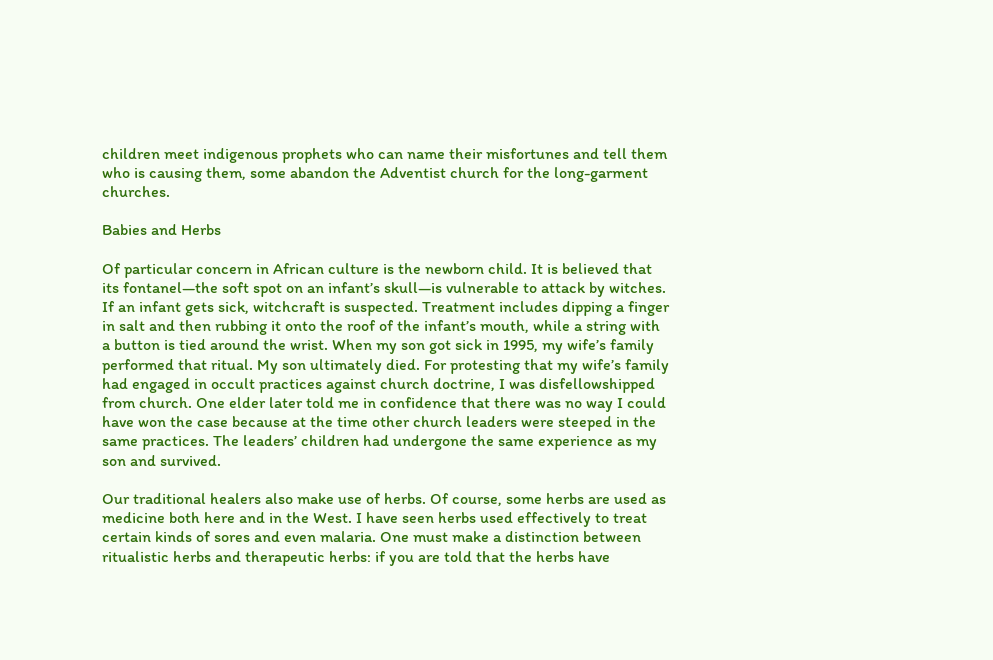children meet indigenous prophets who can name their misfortunes and tell them who is causing them, some abandon the Adventist church for the long-garment churches.

Babies and Herbs

Of particular concern in African culture is the newborn child. It is believed that its fontanel—the soft spot on an infant’s skull—is vulnerable to attack by witches. If an infant gets sick, witchcraft is suspected. Treatment includes dipping a finger in salt and then rubbing it onto the roof of the infant’s mouth, while a string with a button is tied around the wrist. When my son got sick in 1995, my wife’s family performed that ritual. My son ultimately died. For protesting that my wife’s family had engaged in occult practices against church doctrine, I was disfellowshipped from church. One elder later told me in confidence that there was no way I could have won the case because at the time other church leaders were steeped in the same practices. The leaders’ children had undergone the same experience as my son and survived.

Our traditional healers also make use of herbs. Of course, some herbs are used as medicine both here and in the West. I have seen herbs used effectively to treat certain kinds of sores and even malaria. One must make a distinction between ritualistic herbs and therapeutic herbs: if you are told that the herbs have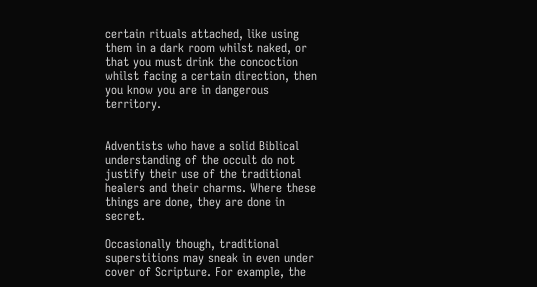certain rituals attached, like using them in a dark room whilst naked, or that you must drink the concoction whilst facing a certain direction, then you know you are in dangerous territory.


Adventists who have a solid Biblical understanding of the occult do not justify their use of the traditional healers and their charms. Where these things are done, they are done in secret.

Occasionally though, traditional superstitions may sneak in even under cover of Scripture. For example, the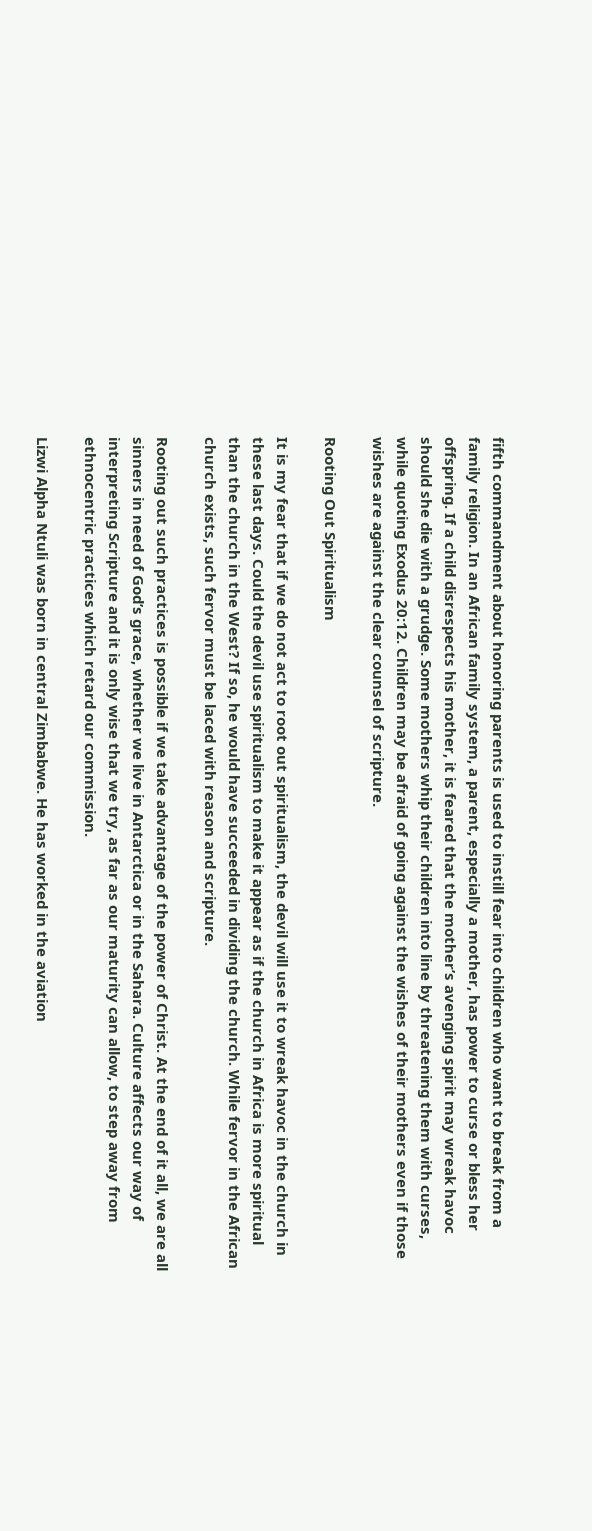fifth commandment about honoring parents is used to instill fear into children who want to break from a family religion. In an African family system, a parent, especially a mother, has power to curse or bless her offspring. If a child disrespects his mother, it is feared that the mother’s avenging spirit may wreak havoc should she die with a grudge. Some mothers whip their children into line by threatening them with curses, while quoting Exodus 20:12. Children may be afraid of going against the wishes of their mothers even if those wishes are against the clear counsel of scripture.

Rooting Out Spiritualism

It is my fear that if we do not act to root out spiritualism, the devil will use it to wreak havoc in the church in these last days. Could the devil use spiritualism to make it appear as if the church in Africa is more spiritual than the church in the West? If so, he would have succeeded in dividing the church. While fervor in the African church exists, such fervor must be laced with reason and scripture.

Rooting out such practices is possible if we take advantage of the power of Christ. At the end of it all, we are all sinners in need of God’s grace, whether we live in Antarctica or in the Sahara. Culture affects our way of interpreting Scripture and it is only wise that we try, as far as our maturity can allow, to step away from ethnocentric practices which retard our commission.

Lizwi Alpha Ntuli was born in central Zimbabwe. He has worked in the aviation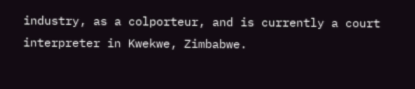industry, as a colporteur, and is currently a court interpreter in Kwekwe, Zimbabwe.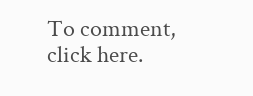To comment, click here.